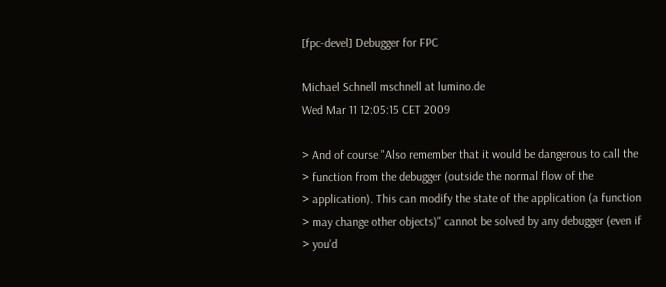[fpc-devel] Debugger for FPC

Michael Schnell mschnell at lumino.de
Wed Mar 11 12:05:15 CET 2009

> And of course "Also remember that it would be dangerous to call the
> function from the debugger (outside the normal flow of the
> application). This can modify the state of the application (a function
> may change other objects)" cannot be solved by any debugger (even if
> you'd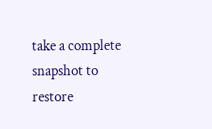take a complete snapshot to restore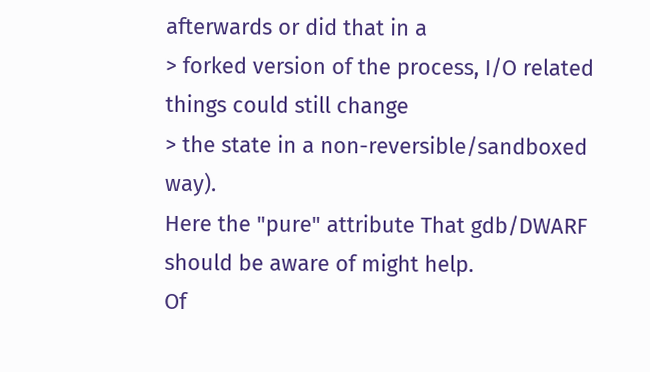afterwards or did that in a
> forked version of the process, I/O related things could still change
> the state in a non-reversible/sandboxed way).
Here the "pure" attribute That gdb/DWARF should be aware of might help.
Of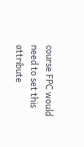course FPC would need to set this attribute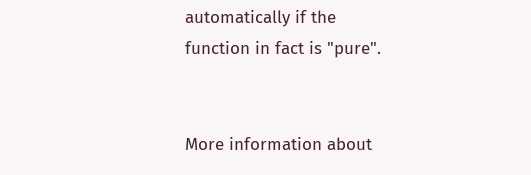automatically if the
function in fact is "pure".


More information about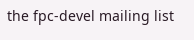the fpc-devel mailing list